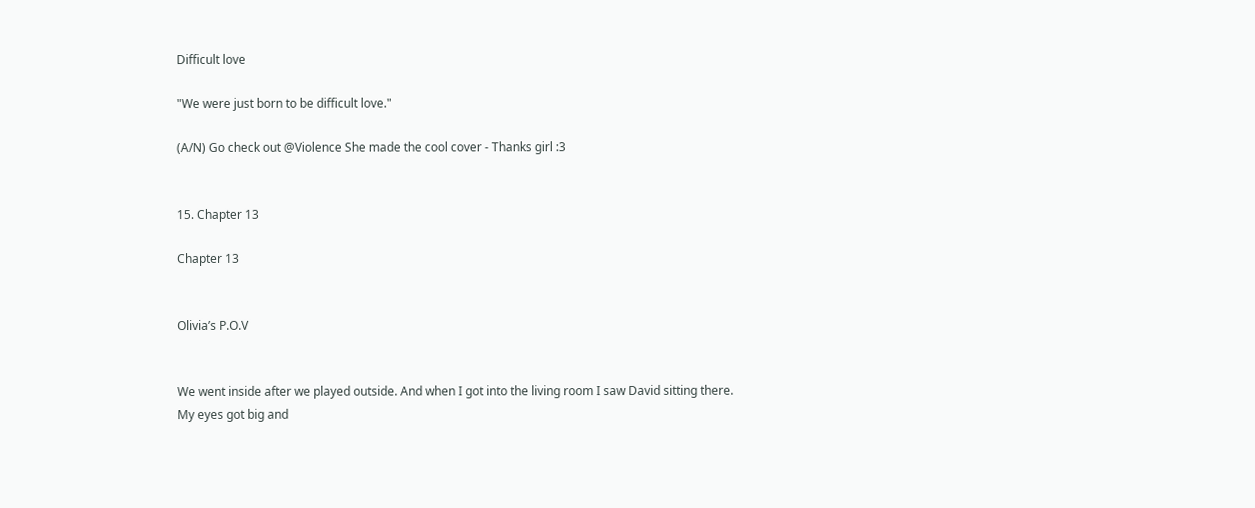Difficult love

"We were just born to be difficult love."

(A/N) Go check out @Violence She made the cool cover - Thanks girl :3


15. Chapter 13

Chapter 13


Olivia’s P.O.V


We went inside after we played outside. And when I got into the living room I saw David sitting there. My eyes got big and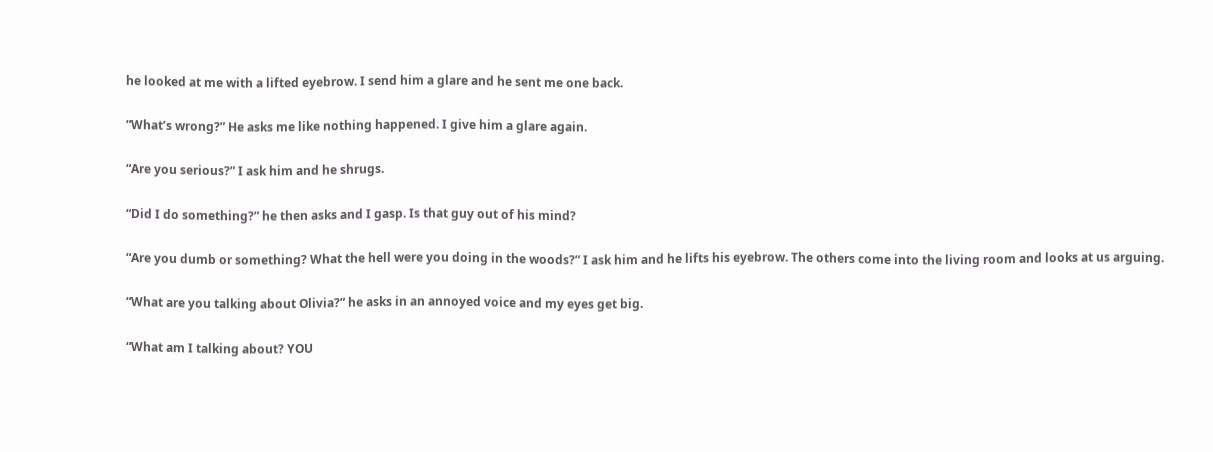he looked at me with a lifted eyebrow. I send him a glare and he sent me one back.

“What’s wrong?” He asks me like nothing happened. I give him a glare again.

“Are you serious?” I ask him and he shrugs.

“Did I do something?” he then asks and I gasp. Is that guy out of his mind?

“Are you dumb or something? What the hell were you doing in the woods?” I ask him and he lifts his eyebrow. The others come into the living room and looks at us arguing.

“What are you talking about Olivia?” he asks in an annoyed voice and my eyes get big.

“What am I talking about? YOU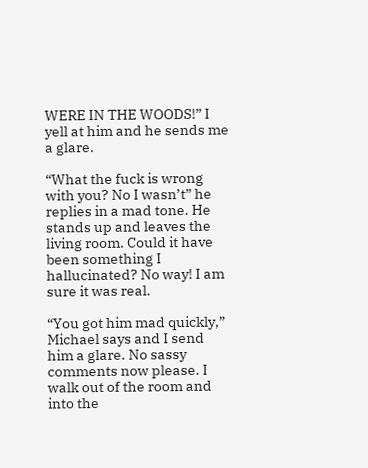WERE IN THE WOODS!” I yell at him and he sends me a glare.

“What the fuck is wrong with you? No I wasn’t” he replies in a mad tone. He stands up and leaves the living room. Could it have been something I hallucinated? No way! I am sure it was real.

“You got him mad quickly,” Michael says and I send him a glare. No sassy comments now please. I walk out of the room and into the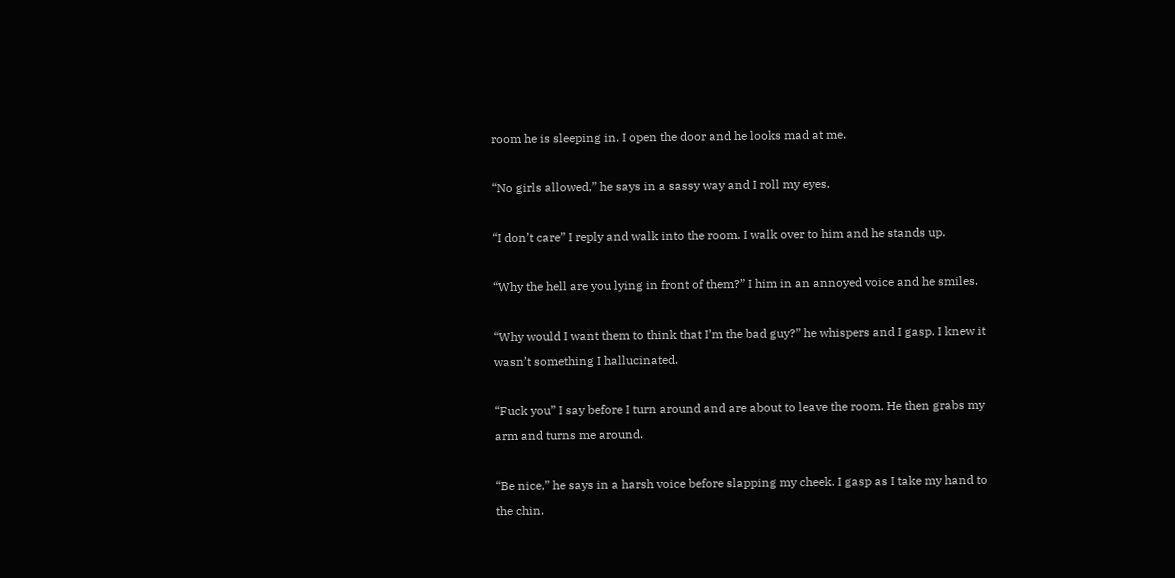room he is sleeping in. I open the door and he looks mad at me.

“No girls allowed,” he says in a sassy way and I roll my eyes.

“I don’t care” I reply and walk into the room. I walk over to him and he stands up.

“Why the hell are you lying in front of them?” I him in an annoyed voice and he smiles.

“Why would I want them to think that I’m the bad guy?” he whispers and I gasp. I knew it wasn’t something I hallucinated.

“Fuck you” I say before I turn around and are about to leave the room. He then grabs my arm and turns me around.

“Be nice,” he says in a harsh voice before slapping my cheek. I gasp as I take my hand to the chin.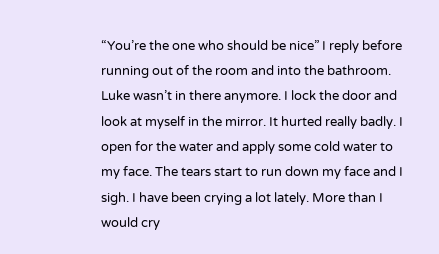“You’re the one who should be nice” I reply before running out of the room and into the bathroom. Luke wasn’t in there anymore. I lock the door and look at myself in the mirror. It hurted really badly. I open for the water and apply some cold water to my face. The tears start to run down my face and I sigh. I have been crying a lot lately. More than I would cry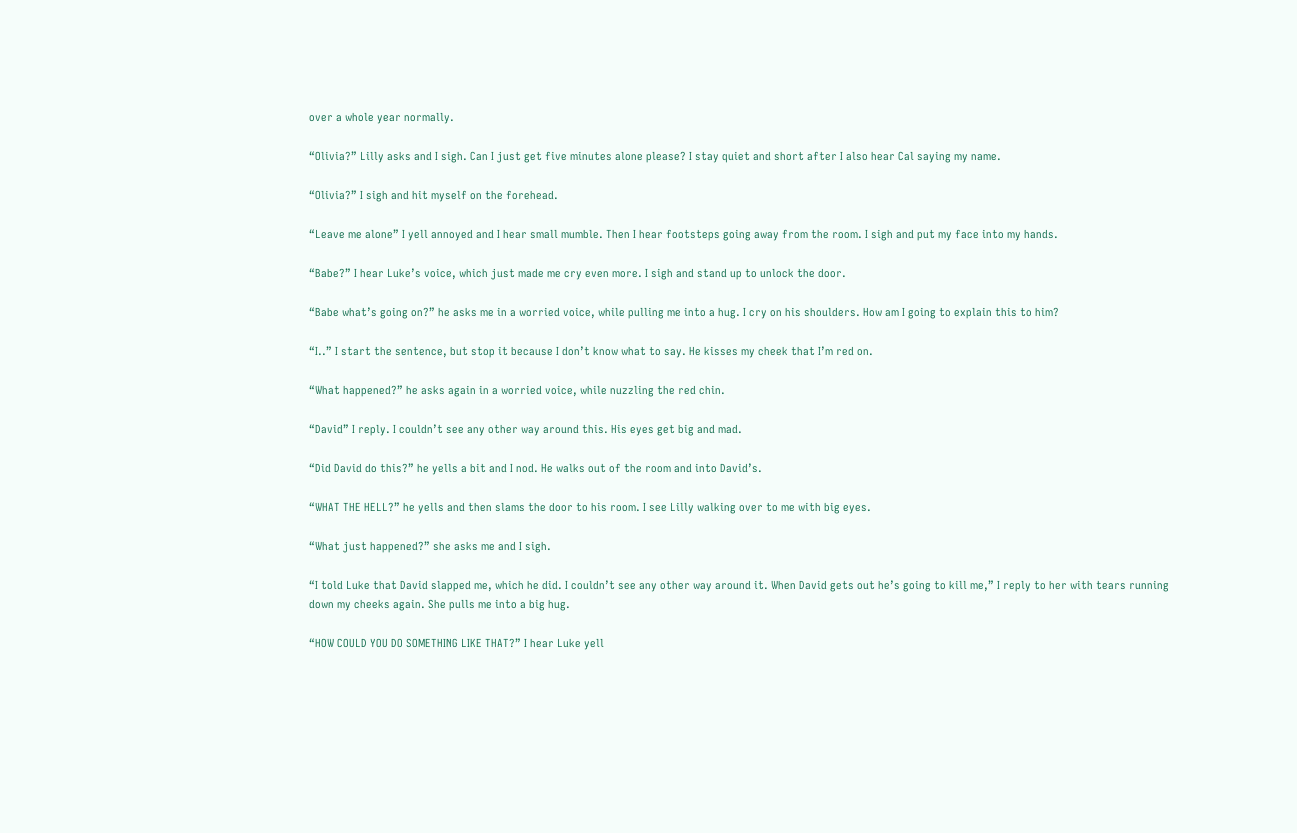over a whole year normally.

“Olivia?” Lilly asks and I sigh. Can I just get five minutes alone please? I stay quiet and short after I also hear Cal saying my name.

“Olivia?” I sigh and hit myself on the forehead.

“Leave me alone” I yell annoyed and I hear small mumble. Then I hear footsteps going away from the room. I sigh and put my face into my hands.

“Babe?” I hear Luke’s voice, which just made me cry even more. I sigh and stand up to unlock the door.

“Babe what’s going on?” he asks me in a worried voice, while pulling me into a hug. I cry on his shoulders. How am I going to explain this to him?

“I..” I start the sentence, but stop it because I don’t know what to say. He kisses my cheek that I’m red on.

“What happened?” he asks again in a worried voice, while nuzzling the red chin.

“David” I reply. I couldn’t see any other way around this. His eyes get big and mad.

“Did David do this?” he yells a bit and I nod. He walks out of the room and into David’s.

“WHAT THE HELL?” he yells and then slams the door to his room. I see Lilly walking over to me with big eyes.

“What just happened?” she asks me and I sigh.

“I told Luke that David slapped me, which he did. I couldn’t see any other way around it. When David gets out he’s going to kill me,” I reply to her with tears running down my cheeks again. She pulls me into a big hug.

“HOW COULD YOU DO SOMETHING LIKE THAT?” I hear Luke yell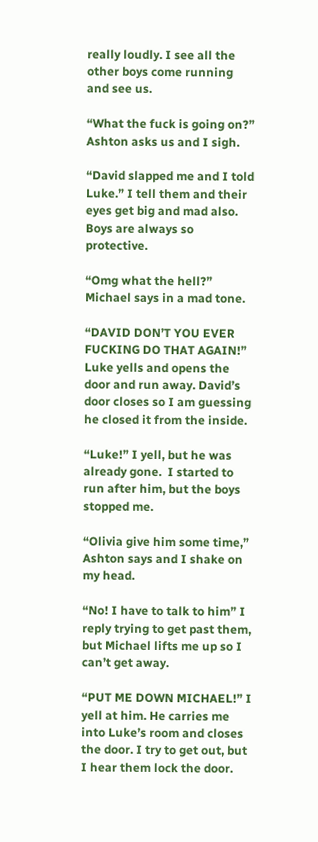really loudly. I see all the other boys come running and see us.

“What the fuck is going on?” Ashton asks us and I sigh.

“David slapped me and I told Luke.” I tell them and their eyes get big and mad also. Boys are always so protective.

“Omg what the hell?” Michael says in a mad tone.

“DAVID DON’T YOU EVER FUCKING DO THAT AGAIN!” Luke yells and opens the door and run away. David’s door closes so I am guessing he closed it from the inside.

“Luke!” I yell, but he was already gone.  I started to run after him, but the boys stopped me.

“Olivia give him some time,” Ashton says and I shake on my head.

“No! I have to talk to him” I reply trying to get past them, but Michael lifts me up so I can’t get away.

“PUT ME DOWN MICHAEL!” I yell at him. He carries me into Luke’s room and closes the door. I try to get out, but I hear them lock the door.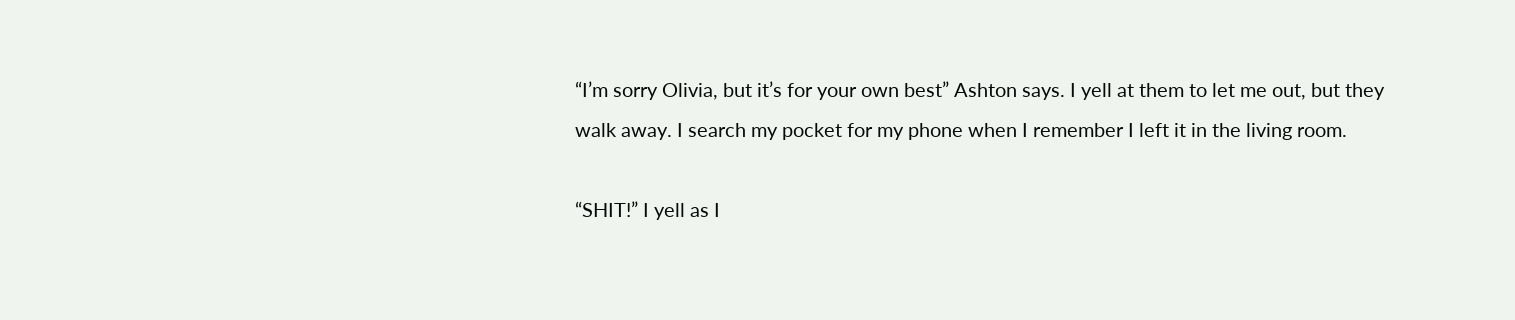“I’m sorry Olivia, but it’s for your own best” Ashton says. I yell at them to let me out, but they walk away. I search my pocket for my phone when I remember I left it in the living room.

“SHIT!” I yell as I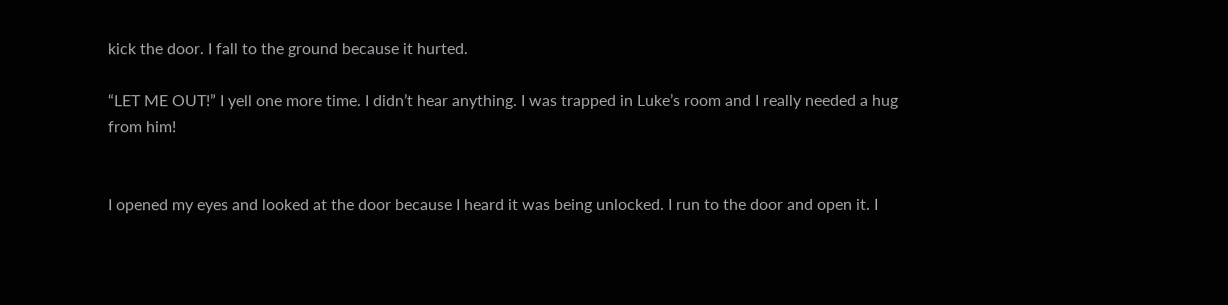kick the door. I fall to the ground because it hurted.

“LET ME OUT!” I yell one more time. I didn’t hear anything. I was trapped in Luke’s room and I really needed a hug from him!


I opened my eyes and looked at the door because I heard it was being unlocked. I run to the door and open it. I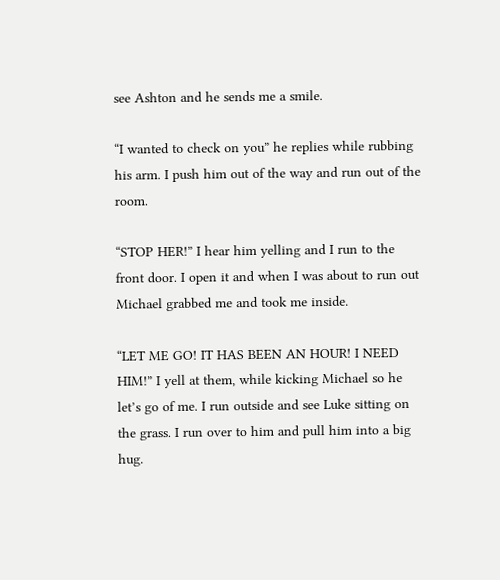see Ashton and he sends me a smile.

“I wanted to check on you” he replies while rubbing his arm. I push him out of the way and run out of the room.

“STOP HER!” I hear him yelling and I run to the front door. I open it and when I was about to run out Michael grabbed me and took me inside.

“LET ME GO! IT HAS BEEN AN HOUR! I NEED HIM!” I yell at them, while kicking Michael so he let’s go of me. I run outside and see Luke sitting on the grass. I run over to him and pull him into a big hug.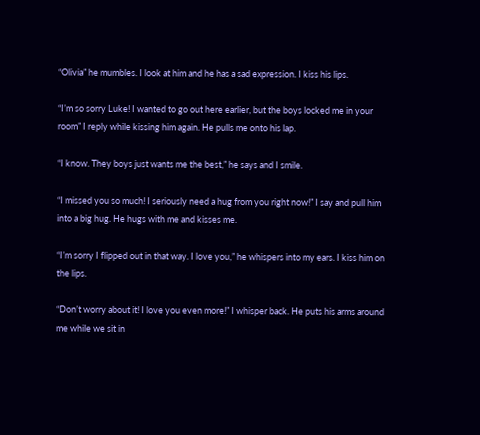“Olivia” he mumbles. I look at him and he has a sad expression. I kiss his lips.

“I’m so sorry Luke! I wanted to go out here earlier, but the boys locked me in your room” I reply while kissing him again. He pulls me onto his lap.

“I know. They boys just wants me the best,” he says and I smile.

“I missed you so much! I seriously need a hug from you right now!” I say and pull him into a big hug. He hugs with me and kisses me.

“I’m sorry I flipped out in that way. I love you,” he whispers into my ears. I kiss him on the lips.

“Don’t worry about it! I love you even more!” I whisper back. He puts his arms around me while we sit in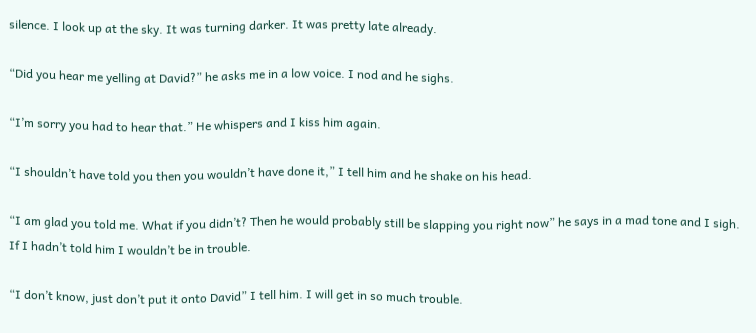silence. I look up at the sky. It was turning darker. It was pretty late already.

“Did you hear me yelling at David?” he asks me in a low voice. I nod and he sighs.

“I’m sorry you had to hear that.” He whispers and I kiss him again.

“I shouldn’t have told you then you wouldn’t have done it,” I tell him and he shake on his head.

“I am glad you told me. What if you didn’t? Then he would probably still be slapping you right now” he says in a mad tone and I sigh. If I hadn’t told him I wouldn’t be in trouble.

“I don’t know, just don’t put it onto David” I tell him. I will get in so much trouble.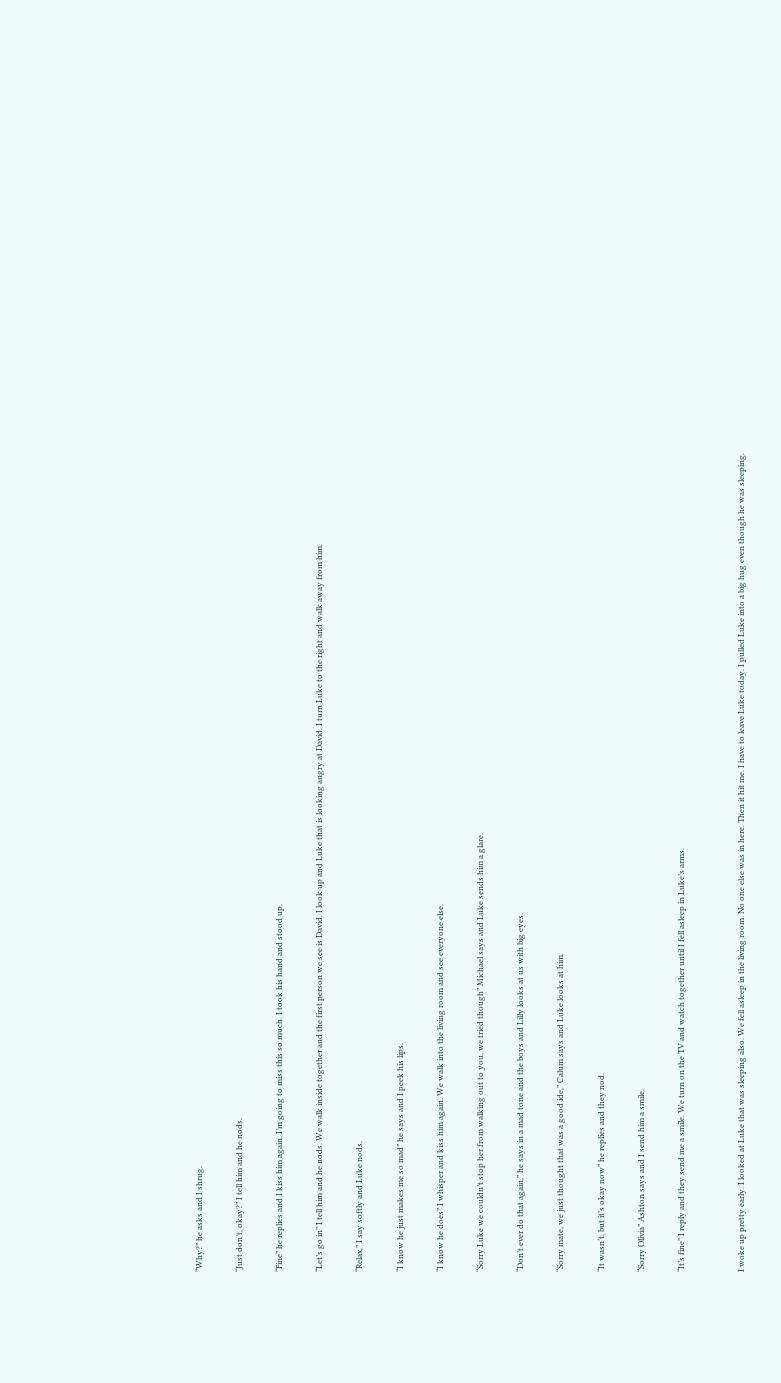“Why?” he asks and I shrug.

“Just don’t, okay?” I tell him and he nods.

“Fine” he replies and I kiss him again. I’m going to miss this so much. I took his hand and stood up.

“Let’s go in” I tell him and he nods. We walk inside together and the first person we see is David. I look up and Luke that is looking angry at David. I turn Luke to the right and walk away from him.

“Relax,” I say softly and Luke nods.

“I know he just makes me so mad” he says and I peek his lips.

“I know he does” I whisper and kiss him again. We walk into the living room and see everyone else.

“Sorry Luke we couldn’t stop her from walking out to you, we tried though” Michael says and Luke sends him a glare.

“Don’t ever do that again,” he says in a mad tone and the boys and Lilly looks at us with big eyes.

“Sorry mate, we just thought that was a good ide,” Calum says and Luke looks at him.

“It wasn’t, but it’s okay now” he replies and they nod.

“Sorry Olivia” Ashton says and I send him a smile.

“It’s fine” I reply and they send me a smile. We turn on the TV and watch together until I fell asleep in Luke’s arms.


I woke up pretty early. I looked at Luke that was sleeping also. We fell asleep in the living room. No one else was in here. Then it hit me. I have to leave Luke today. I pulled Luke into a big hug even though he was sleeping.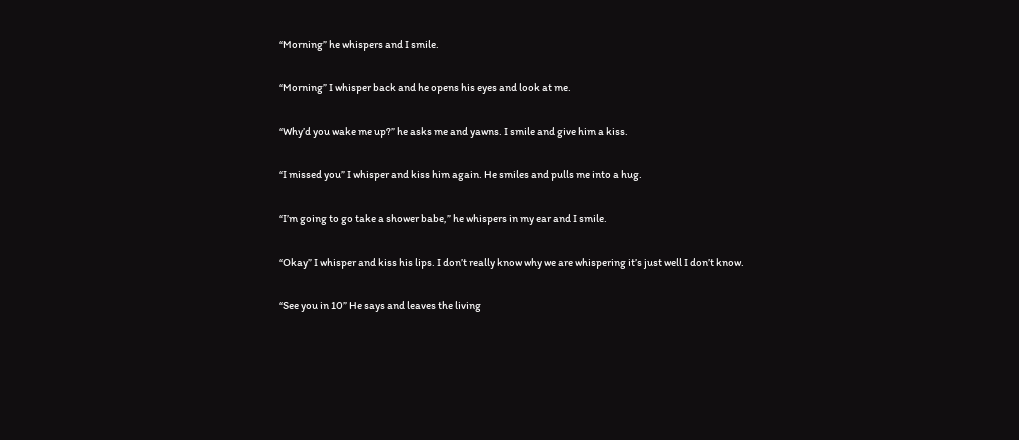“Morning” he whispers and I smile.

“Morning” I whisper back and he opens his eyes and look at me.

“Why’d you wake me up?” he asks me and yawns. I smile and give him a kiss.

“I missed you” I whisper and kiss him again. He smiles and pulls me into a hug.

“I’m going to go take a shower babe,” he whispers in my ear and I smile.

“Okay” I whisper and kiss his lips. I don’t really know why we are whispering it’s just well I don’t know.

“See you in 10” He says and leaves the living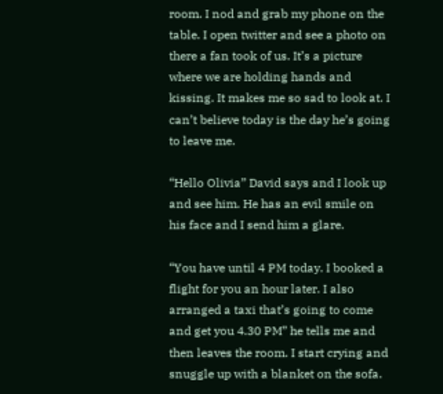room. I nod and grab my phone on the table. I open twitter and see a photo on there a fan took of us. It’s a picture where we are holding hands and kissing. It makes me so sad to look at. I can’t believe today is the day he’s going to leave me.

“Hello Olivia” David says and I look up and see him. He has an evil smile on his face and I send him a glare.

“You have until 4 PM today. I booked a flight for you an hour later. I also arranged a taxi that’s going to come and get you 4.30 PM” he tells me and then leaves the room. I start crying and snuggle up with a blanket on the sofa.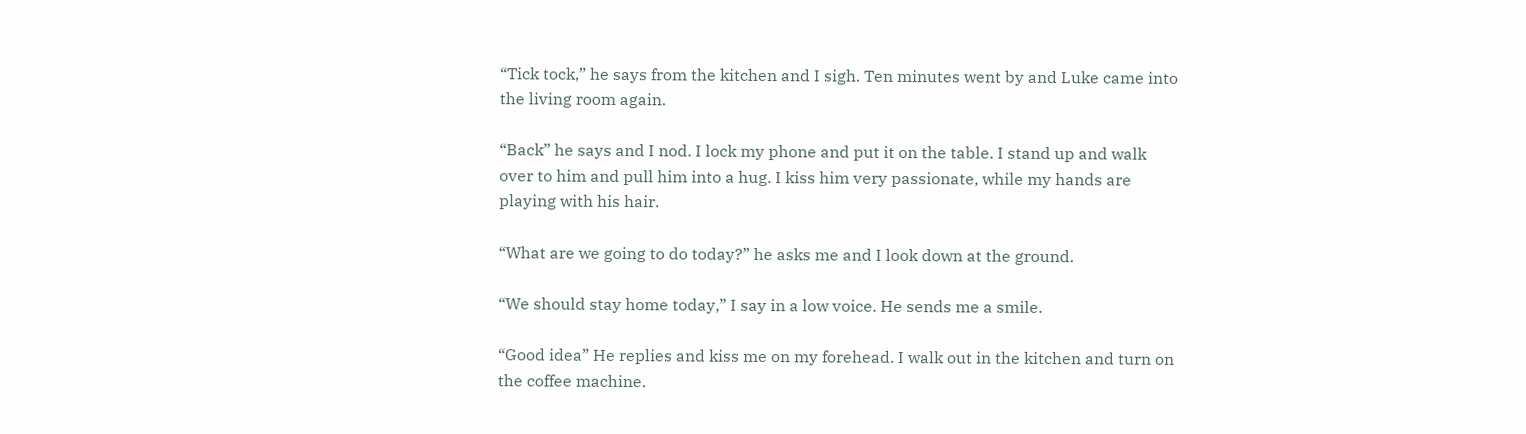“Tick tock,” he says from the kitchen and I sigh. Ten minutes went by and Luke came into the living room again.

“Back” he says and I nod. I lock my phone and put it on the table. I stand up and walk over to him and pull him into a hug. I kiss him very passionate, while my hands are playing with his hair.

“What are we going to do today?” he asks me and I look down at the ground.

“We should stay home today,” I say in a low voice. He sends me a smile.

“Good idea” He replies and kiss me on my forehead. I walk out in the kitchen and turn on the coffee machine.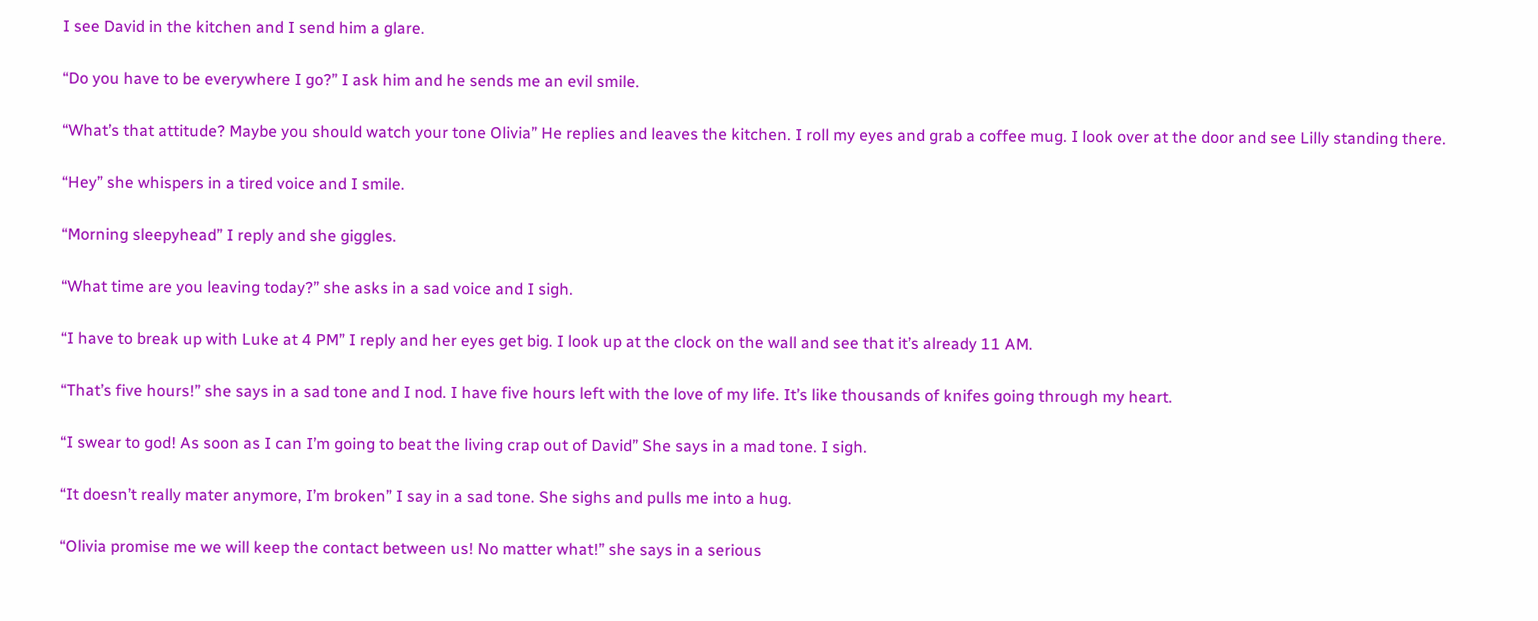I see David in the kitchen and I send him a glare.

“Do you have to be everywhere I go?” I ask him and he sends me an evil smile.

“What’s that attitude? Maybe you should watch your tone Olivia” He replies and leaves the kitchen. I roll my eyes and grab a coffee mug. I look over at the door and see Lilly standing there.

“Hey” she whispers in a tired voice and I smile.

“Morning sleepyhead” I reply and she giggles.

“What time are you leaving today?” she asks in a sad voice and I sigh.

“I have to break up with Luke at 4 PM” I reply and her eyes get big. I look up at the clock on the wall and see that it’s already 11 AM.

“That’s five hours!” she says in a sad tone and I nod. I have five hours left with the love of my life. It’s like thousands of knifes going through my heart.

“I swear to god! As soon as I can I’m going to beat the living crap out of David” She says in a mad tone. I sigh.

“It doesn’t really mater anymore, I’m broken” I say in a sad tone. She sighs and pulls me into a hug.

“Olivia promise me we will keep the contact between us! No matter what!” she says in a serious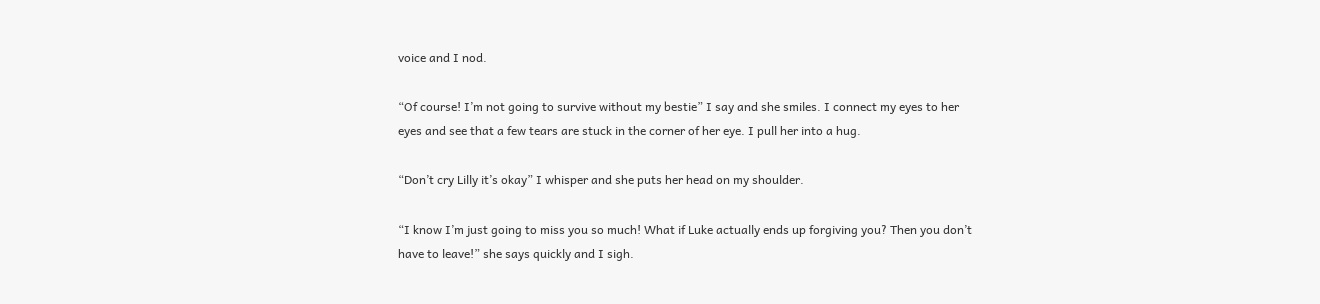voice and I nod.

“Of course! I’m not going to survive without my bestie” I say and she smiles. I connect my eyes to her eyes and see that a few tears are stuck in the corner of her eye. I pull her into a hug.

“Don’t cry Lilly it’s okay” I whisper and she puts her head on my shoulder.

“I know I’m just going to miss you so much! What if Luke actually ends up forgiving you? Then you don’t have to leave!” she says quickly and I sigh.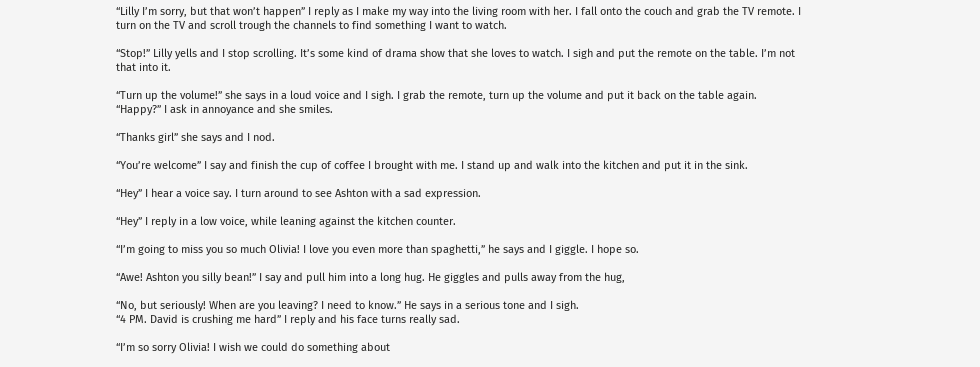“Lilly I’m sorry, but that won’t happen” I reply as I make my way into the living room with her. I fall onto the couch and grab the TV remote. I turn on the TV and scroll trough the channels to find something I want to watch.

“Stop!” Lilly yells and I stop scrolling. It’s some kind of drama show that she loves to watch. I sigh and put the remote on the table. I’m not that into it.

“Turn up the volume!” she says in a loud voice and I sigh. I grab the remote, turn up the volume and put it back on the table again.
“Happy?” I ask in annoyance and she smiles.

“Thanks girl” she says and I nod.

“You’re welcome” I say and finish the cup of coffee I brought with me. I stand up and walk into the kitchen and put it in the sink.

“Hey” I hear a voice say. I turn around to see Ashton with a sad expression.

“Hey” I reply in a low voice, while leaning against the kitchen counter.

“I’m going to miss you so much Olivia! I love you even more than spaghetti,” he says and I giggle. I hope so.

“Awe! Ashton you silly bean!” I say and pull him into a long hug. He giggles and pulls away from the hug,

“No, but seriously! When are you leaving? I need to know.” He says in a serious tone and I sigh.
“4 PM. David is crushing me hard” I reply and his face turns really sad.

“I’m so sorry Olivia! I wish we could do something about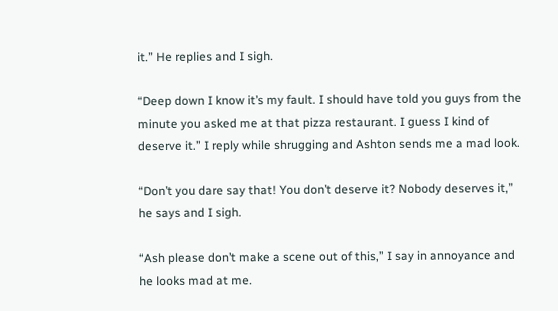it.” He replies and I sigh.

“Deep down I know it’s my fault. I should have told you guys from the minute you asked me at that pizza restaurant. I guess I kind of deserve it.” I reply while shrugging and Ashton sends me a mad look.

“Don’t you dare say that! You don’t deserve it? Nobody deserves it,” he says and I sigh.

“Ash please don’t make a scene out of this,” I say in annoyance and he looks mad at me.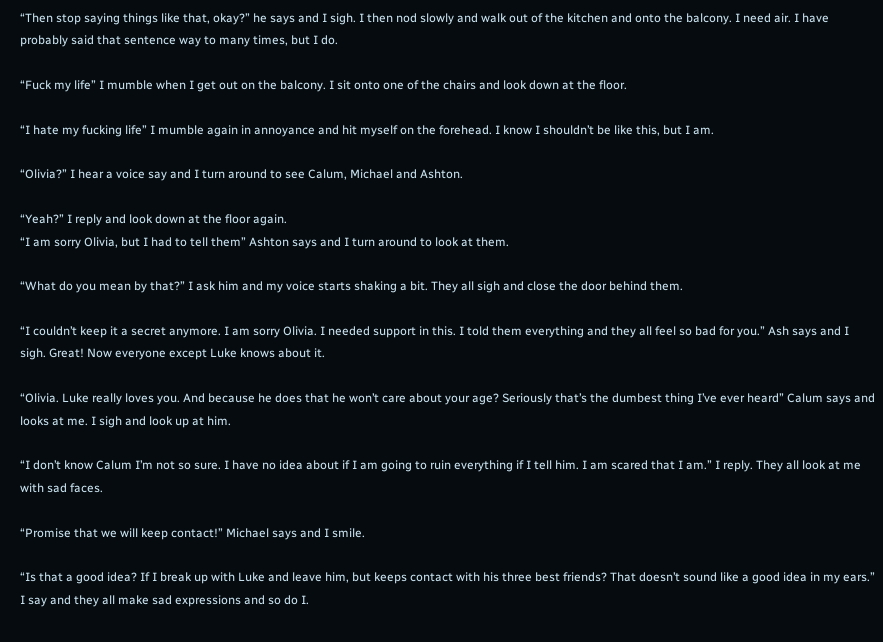“Then stop saying things like that, okay?” he says and I sigh. I then nod slowly and walk out of the kitchen and onto the balcony. I need air. I have probably said that sentence way to many times, but I do.

“Fuck my life” I mumble when I get out on the balcony. I sit onto one of the chairs and look down at the floor.

“I hate my fucking life” I mumble again in annoyance and hit myself on the forehead. I know I shouldn’t be like this, but I am.

“Olivia?” I hear a voice say and I turn around to see Calum, Michael and Ashton.

“Yeah?” I reply and look down at the floor again.
“I am sorry Olivia, but I had to tell them” Ashton says and I turn around to look at them.

“What do you mean by that?” I ask him and my voice starts shaking a bit. They all sigh and close the door behind them.

“I couldn’t keep it a secret anymore. I am sorry Olivia. I needed support in this. I told them everything and they all feel so bad for you.” Ash says and I sigh. Great! Now everyone except Luke knows about it.

“Olivia. Luke really loves you. And because he does that he won’t care about your age? Seriously that’s the dumbest thing I’ve ever heard” Calum says and looks at me. I sigh and look up at him.

“I don’t know Calum I’m not so sure. I have no idea about if I am going to ruin everything if I tell him. I am scared that I am.” I reply. They all look at me with sad faces.

“Promise that we will keep contact!” Michael says and I smile.

“Is that a good idea? If I break up with Luke and leave him, but keeps contact with his three best friends? That doesn’t sound like a good idea in my ears.” I say and they all make sad expressions and so do I.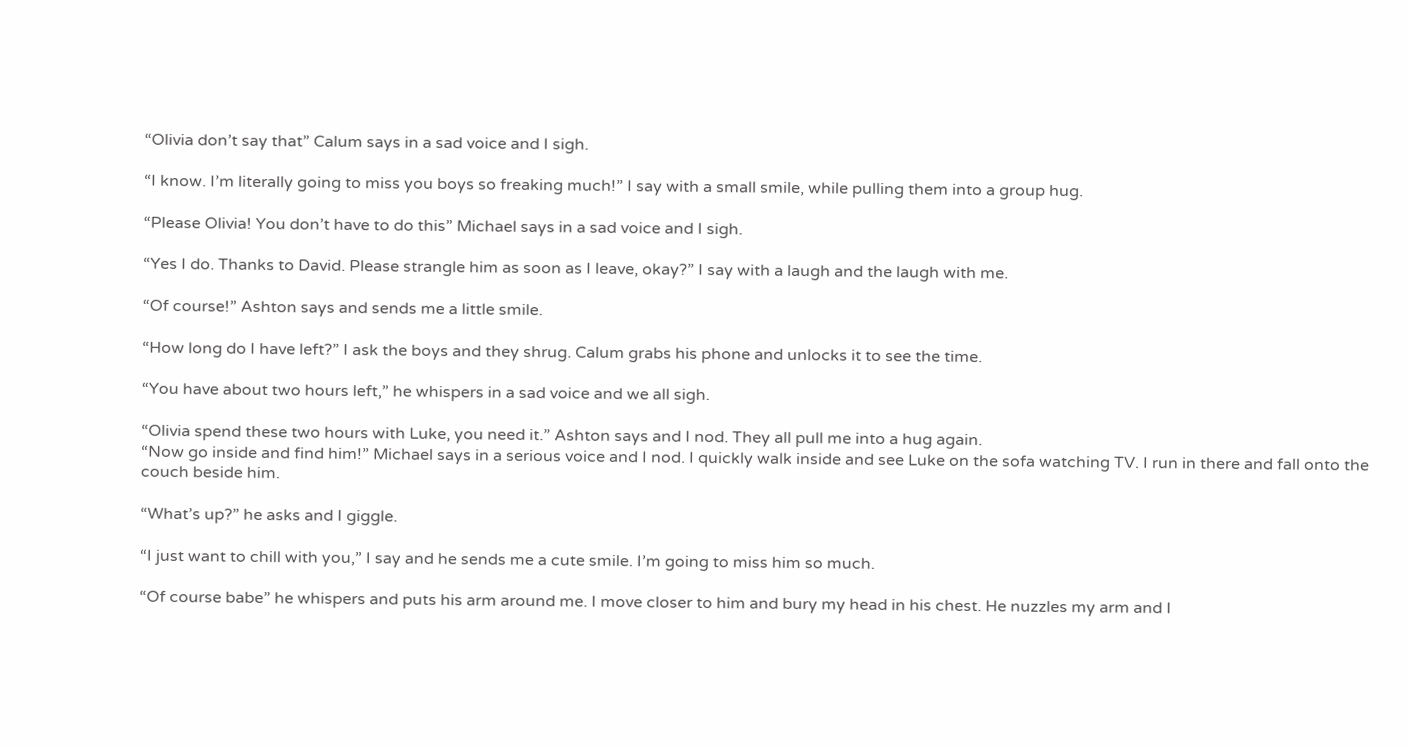“Olivia don’t say that” Calum says in a sad voice and I sigh.

“I know. I’m literally going to miss you boys so freaking much!” I say with a small smile, while pulling them into a group hug.

“Please Olivia! You don’t have to do this” Michael says in a sad voice and I sigh.

“Yes I do. Thanks to David. Please strangle him as soon as I leave, okay?” I say with a laugh and the laugh with me.

“Of course!” Ashton says and sends me a little smile.

“How long do I have left?” I ask the boys and they shrug. Calum grabs his phone and unlocks it to see the time.

“You have about two hours left,” he whispers in a sad voice and we all sigh.

“Olivia spend these two hours with Luke, you need it.” Ashton says and I nod. They all pull me into a hug again.
“Now go inside and find him!” Michael says in a serious voice and I nod. I quickly walk inside and see Luke on the sofa watching TV. I run in there and fall onto the couch beside him.

“What’s up?” he asks and I giggle.

“I just want to chill with you,” I say and he sends me a cute smile. I’m going to miss him so much.

“Of course babe” he whispers and puts his arm around me. I move closer to him and bury my head in his chest. He nuzzles my arm and I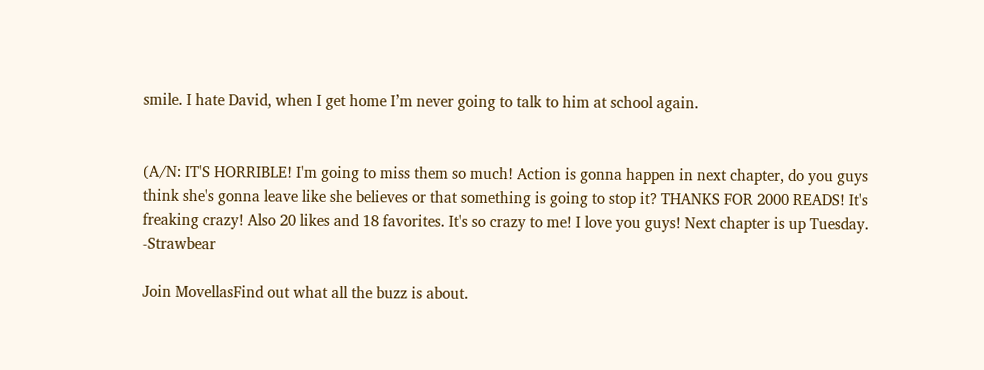smile. I hate David, when I get home I’m never going to talk to him at school again.


(A/N: IT'S HORRIBLE! I'm going to miss them so much! Action is gonna happen in next chapter, do you guys think she's gonna leave like she believes or that something is going to stop it? THANKS FOR 2000 READS! It's freaking crazy! Also 20 likes and 18 favorites. It's so crazy to me! I love you guys! Next chapter is up Tuesday. -Strawbear

Join MovellasFind out what all the buzz is about.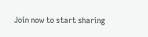Join now to start sharing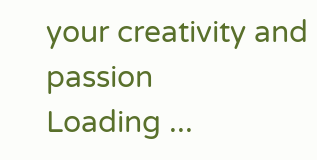your creativity and passion
Loading ...